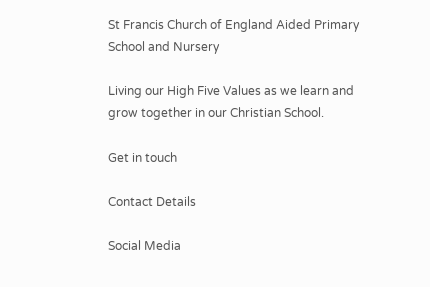St Francis Church of England Aided Primary School and Nursery

Living our High Five Values as we learn and grow together in our Christian School.

Get in touch

Contact Details

Social Media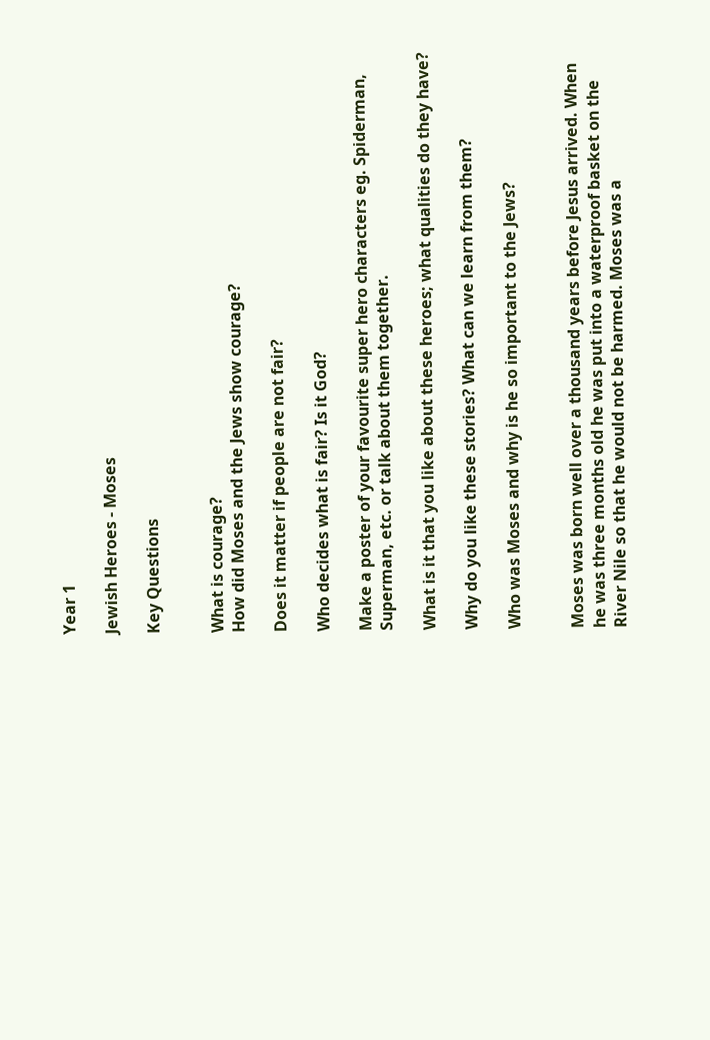Year 1

Jewish Heroes - Moses

Key Questions


What is courage?
How did Moses and the Jews show courage?

Does it matter if people are not fair?

Who decides what is fair? Is it God?

Make a poster of your favourite super hero characters eg. Spiderman, Superman, etc. or talk about them together.

What is it that you like about these heroes; what qualities do they have?

Why do you like these stories? What can we learn from them?

Who was Moses and why is he so important to the Jews?


Moses was born well over a thousand years before Jesus arrived. When he was three months old he was put into a waterproof basket on the River Nile so that he would not be harmed. Moses was a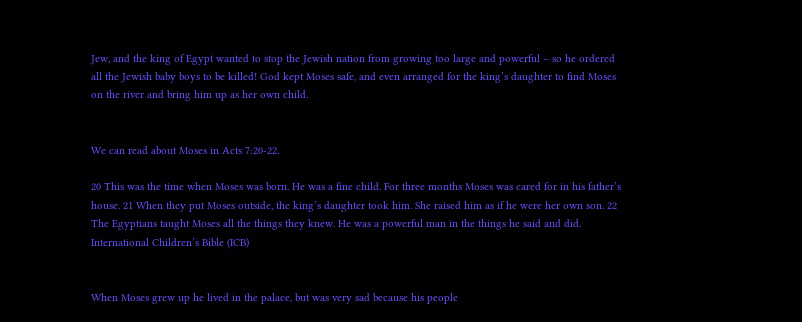Jew, and the king of Egypt wanted to stop the Jewish nation from growing too large and powerful – so he ordered all the Jewish baby boys to be killed! God kept Moses safe, and even arranged for the king’s daughter to find Moses on the river and bring him up as her own child.


We can read about Moses in Acts 7:20-22.

20 This was the time when Moses was born. He was a fine child. For three months Moses was cared for in his father’s house. 21 When they put Moses outside, the king’s daughter took him. She raised him as if he were her own son. 22 The Egyptians taught Moses all the things they knew. He was a powerful man in the things he said and did.  International Children’s Bible (ICB)


When Moses grew up he lived in the palace, but was very sad because his people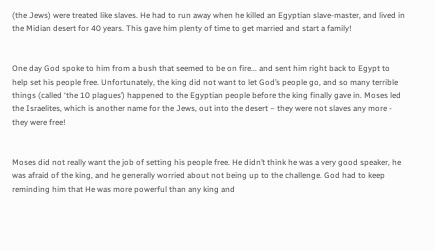(the Jews) were treated like slaves. He had to run away when he killed an Egyptian slave-master, and lived in the Midian desert for 40 years. This gave him plenty of time to get married and start a family!


One day God spoke to him from a bush that seemed to be on fire... and sent him right back to Egypt to help set his people free. Unfortunately, the king did not want to let God’s people go, and so many terrible things (called ‘the 10 plagues’) happened to the Egyptian people before the king finally gave in. Moses led the Israelites, which is another name for the Jews, out into the desert – they were not slaves any more - they were free!


Moses did not really want the job of setting his people free. He didn’t think he was a very good speaker, he was afraid of the king, and he generally worried about not being up to the challenge. God had to keep reminding him that He was more powerful than any king and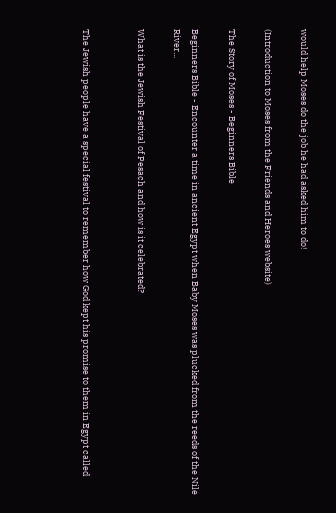would help Moses do the job he had asked him to do!

(Introduction to Moses from the Friends and Heroes website)

The Story of Moses - Beginners Bible

Beginners Bible - Encounter a time in ancient Egypt when Baby Moses was plucked from the reeds of the Nile River...

What is the Jewish Festival of Pesach and how is it celebrated?


The Jewish people have a special festival to remember how God kept his promise to them in Egypt called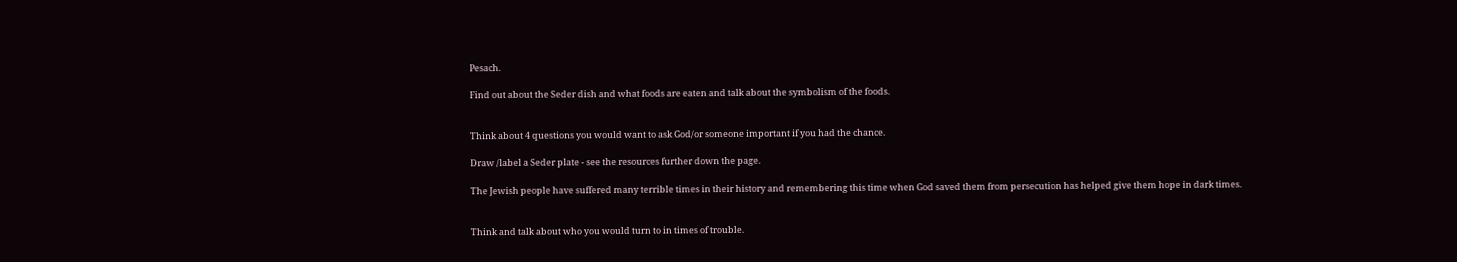Pesach.

Find out about the Seder dish and what foods are eaten and talk about the symbolism of the foods.


Think about 4 questions you would want to ask God/or someone important if you had the chance.

Draw /label a Seder plate - see the resources further down the page.

The Jewish people have suffered many terrible times in their history and remembering this time when God saved them from persecution has helped give them hope in dark times.


Think and talk about who you would turn to in times of trouble.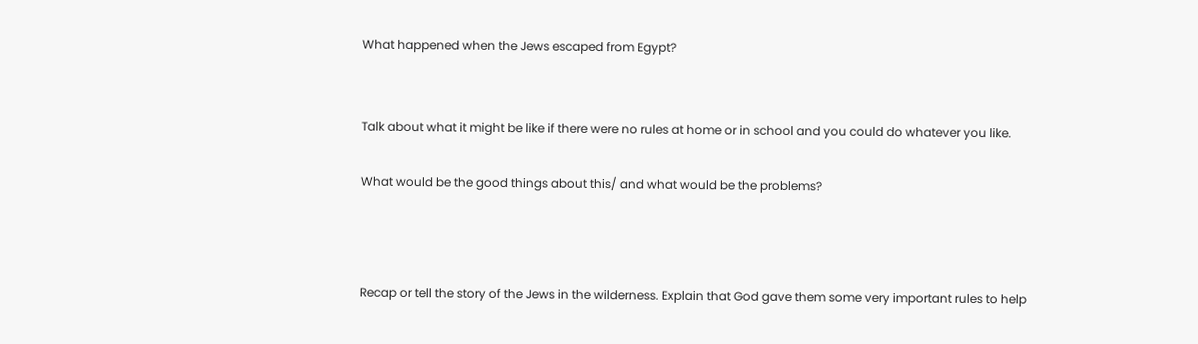What happened when the Jews escaped from Egypt?


Talk about what it might be like if there were no rules at home or in school and you could do whatever you like.

What would be the good things about this/ and what would be the problems?



Recap or tell the story of the Jews in the wilderness. Explain that God gave them some very important rules to help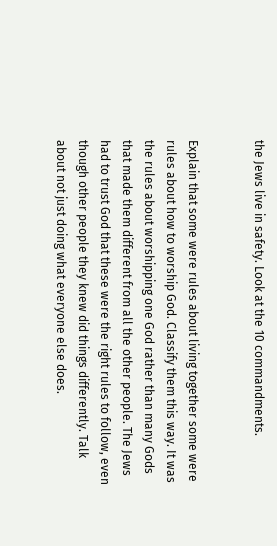the Jews live in safety. Look at the 10 commandments.


Explain that some were rules about living together some were rules about how to worship God. Classify them this way. It was the rules about worshipping one God rather than many Gods that made them different from all the other people. The Jews had to trust God that these were the right rules to follow, even though other people they knew did things differently. Talk about not just doing what everyone else does.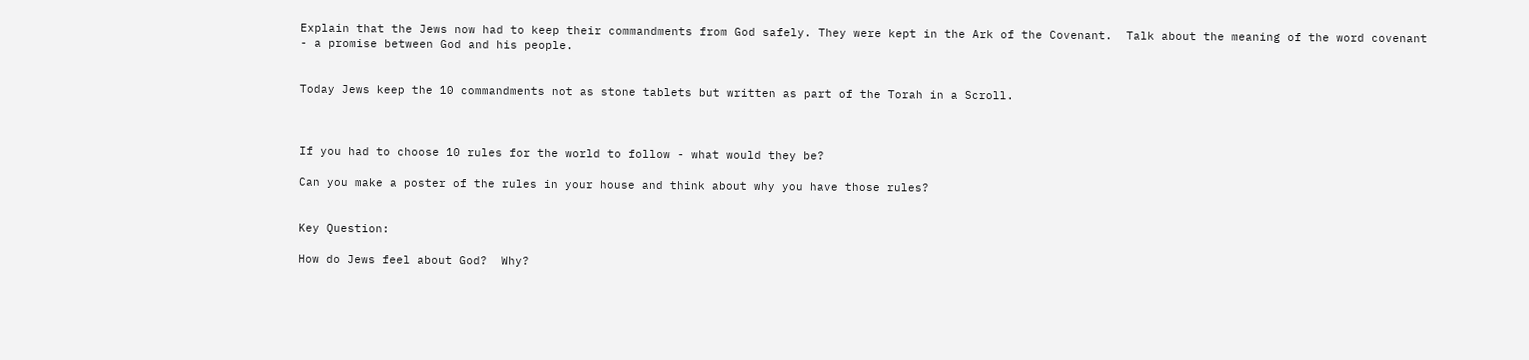Explain that the Jews now had to keep their commandments from God safely. They were kept in the Ark of the Covenant.  Talk about the meaning of the word covenant - a promise between God and his people.


Today Jews keep the 10 commandments not as stone tablets but written as part of the Torah in a Scroll.



If you had to choose 10 rules for the world to follow - what would they be?

Can you make a poster of the rules in your house and think about why you have those rules?


Key Question:

How do Jews feel about God?  Why?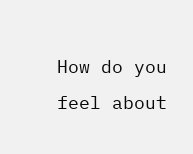How do you feel about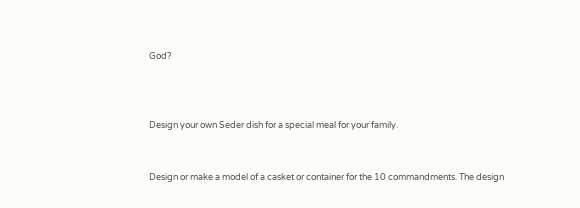God?



Design your own Seder dish for a special meal for your family.


Design or make a model of a casket or container for the 10 commandments. The design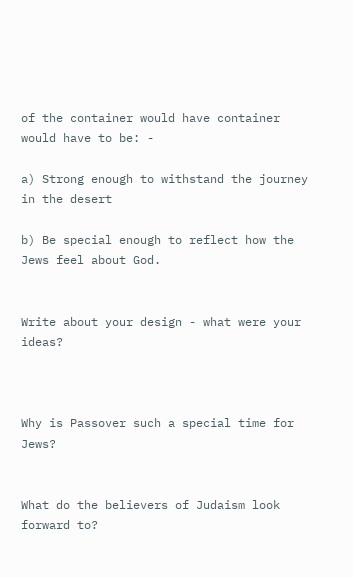of the container would have container would have to be: -

a) Strong enough to withstand the journey in the desert

b) Be special enough to reflect how the Jews feel about God.


Write about your design - what were your ideas?



Why is Passover such a special time for Jews?


What do the believers of Judaism look forward to?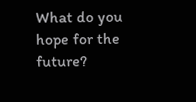What do you hope for the future?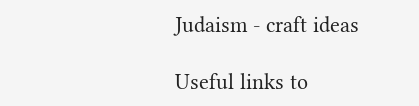Judaism - craft ideas

Useful links to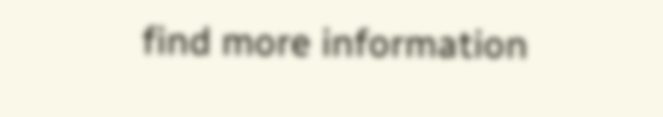find more information